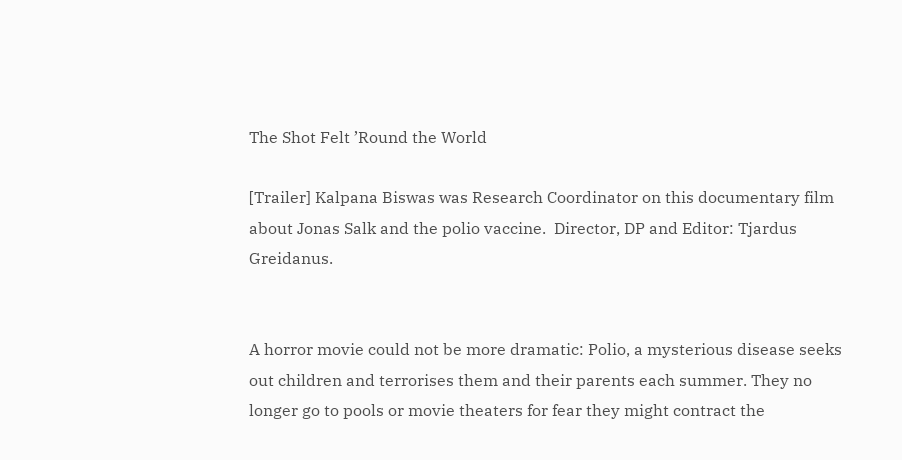The Shot Felt ’Round the World

[Trailer] Kalpana Biswas was Research Coordinator on this documentary film about Jonas Salk and the polio vaccine.  Director, DP and Editor: Tjardus Greidanus.


A horror movie could not be more dramatic: Polio, a mysterious disease seeks out children and terrorises them and their parents each summer. They no longer go to pools or movie theaters for fear they might contract the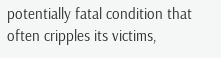potentially fatal condition that often cripples its victims,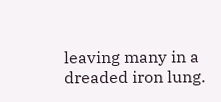leaving many in a dreaded iron lung.